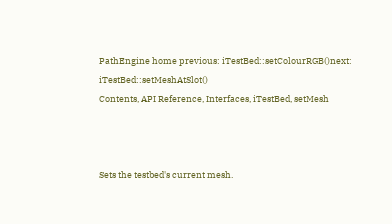PathEngine home previous: iTestBed::setColourRGB()next: iTestBed::setMeshAtSlot()
Contents, API Reference, Interfaces, iTestBed, setMesh



Sets the testbed's current mesh.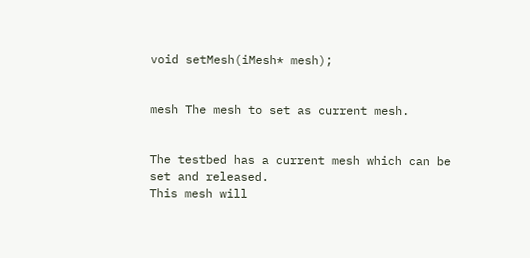void setMesh(iMesh* mesh);


mesh The mesh to set as current mesh.


The testbed has a current mesh which can be set and released.
This mesh will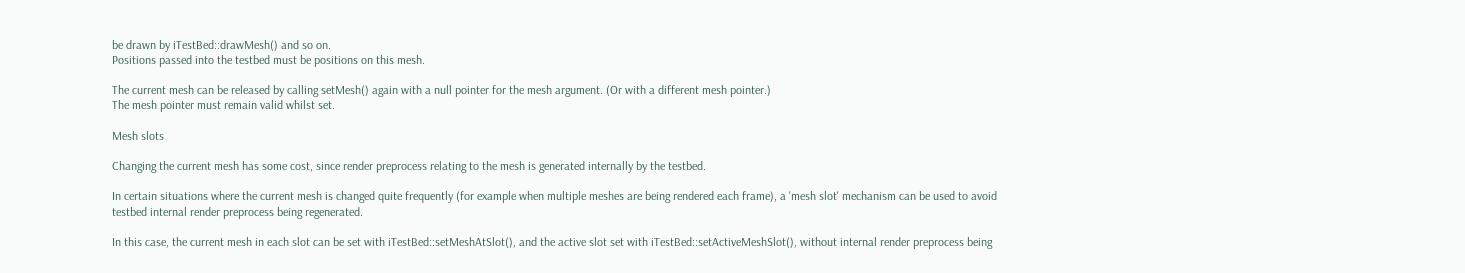be drawn by iTestBed::drawMesh() and so on.
Positions passed into the testbed must be positions on this mesh.

The current mesh can be released by calling setMesh() again with a null pointer for the mesh argument. (Or with a different mesh pointer.)
The mesh pointer must remain valid whilst set.

Mesh slots

Changing the current mesh has some cost, since render preprocess relating to the mesh is generated internally by the testbed.

In certain situations where the current mesh is changed quite frequently (for example when multiple meshes are being rendered each frame), a 'mesh slot' mechanism can be used to avoid testbed internal render preprocess being regenerated.

In this case, the current mesh in each slot can be set with iTestBed::setMeshAtSlot(), and the active slot set with iTestBed::setActiveMeshSlot(), without internal render preprocess being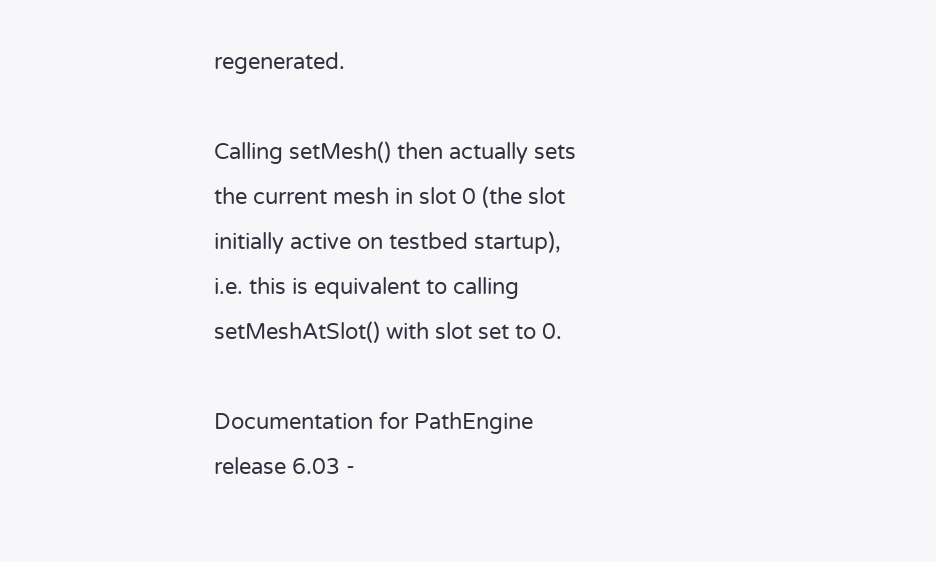regenerated.

Calling setMesh() then actually sets the current mesh in slot 0 (the slot initially active on testbed startup), i.e. this is equivalent to calling setMeshAtSlot() with slot set to 0.

Documentation for PathEngine release 6.03 -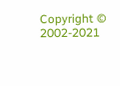Copyright © 2002-2021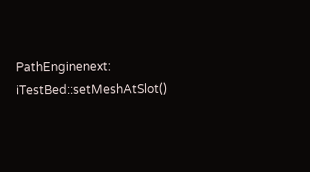PathEnginenext: iTestBed::setMeshAtSlot()